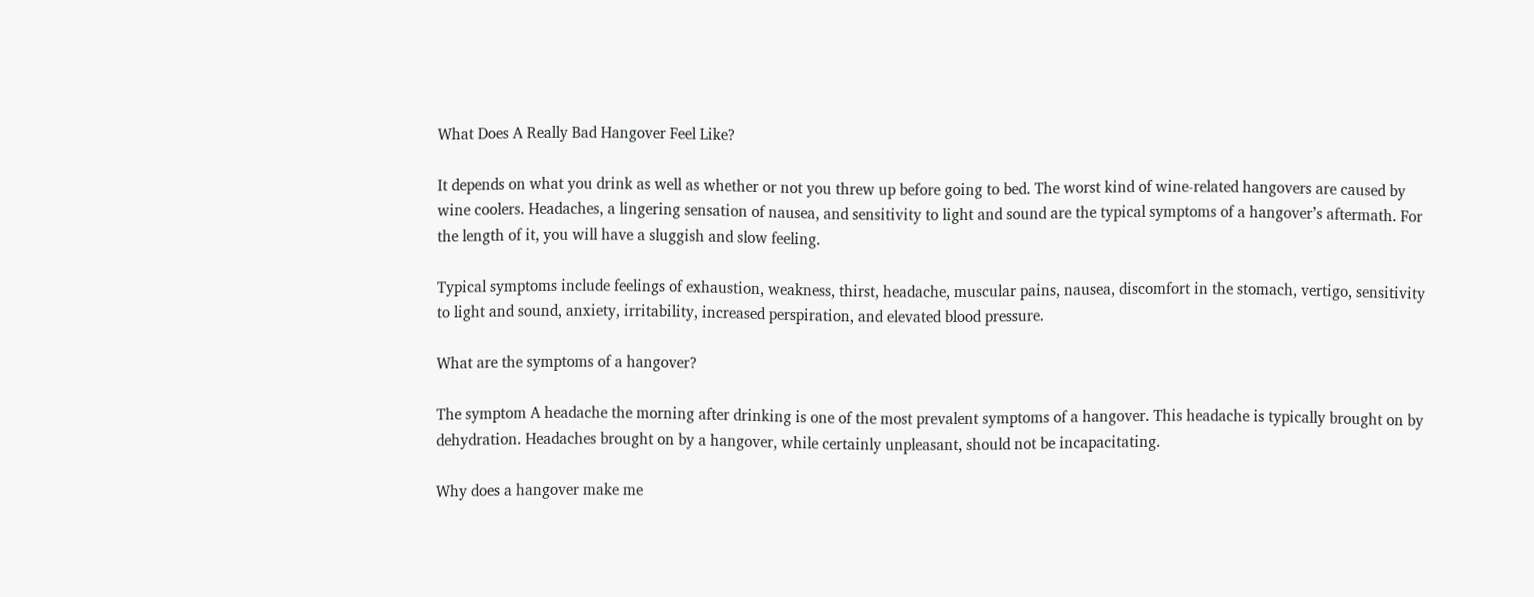What Does A Really Bad Hangover Feel Like?

It depends on what you drink as well as whether or not you threw up before going to bed. The worst kind of wine-related hangovers are caused by wine coolers. Headaches, a lingering sensation of nausea, and sensitivity to light and sound are the typical symptoms of a hangover’s aftermath. For the length of it, you will have a sluggish and slow feeling.

Typical symptoms include feelings of exhaustion, weakness, thirst, headache, muscular pains, nausea, discomfort in the stomach, vertigo, sensitivity to light and sound, anxiety, irritability, increased perspiration, and elevated blood pressure.

What are the symptoms of a hangover?

The symptom A headache the morning after drinking is one of the most prevalent symptoms of a hangover. This headache is typically brought on by dehydration. Headaches brought on by a hangover, while certainly unpleasant, should not be incapacitating.

Why does a hangover make me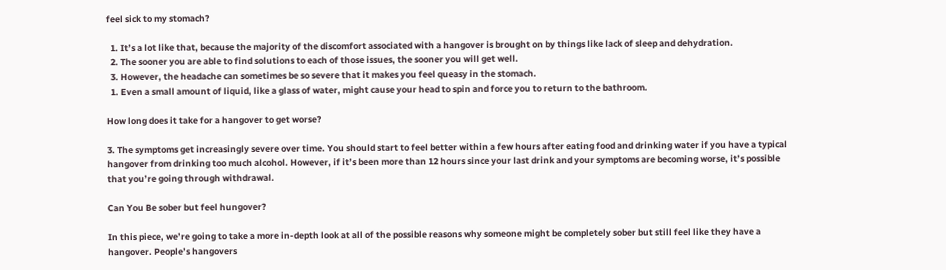feel sick to my stomach?

  1. It’s a lot like that, because the majority of the discomfort associated with a hangover is brought on by things like lack of sleep and dehydration.
  2. The sooner you are able to find solutions to each of those issues, the sooner you will get well.
  3. However, the headache can sometimes be so severe that it makes you feel queasy in the stomach.
  1. Even a small amount of liquid, like a glass of water, might cause your head to spin and force you to return to the bathroom.

How long does it take for a hangover to get worse?

3. The symptoms get increasingly severe over time. You should start to feel better within a few hours after eating food and drinking water if you have a typical hangover from drinking too much alcohol. However, if it’s been more than 12 hours since your last drink and your symptoms are becoming worse, it’s possible that you’re going through withdrawal.

Can You Be sober but feel hungover?

In this piece, we’re going to take a more in-depth look at all of the possible reasons why someone might be completely sober but still feel like they have a hangover. People’s hangovers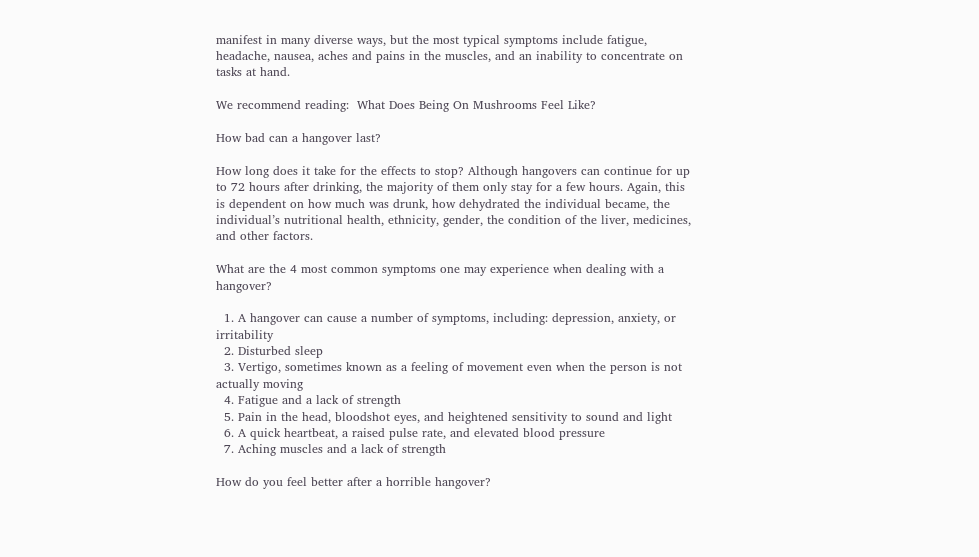manifest in many diverse ways, but the most typical symptoms include fatigue, headache, nausea, aches and pains in the muscles, and an inability to concentrate on tasks at hand.

We recommend reading:  What Does Being On Mushrooms Feel Like?

How bad can a hangover last?

How long does it take for the effects to stop? Although hangovers can continue for up to 72 hours after drinking, the majority of them only stay for a few hours. Again, this is dependent on how much was drunk, how dehydrated the individual became, the individual’s nutritional health, ethnicity, gender, the condition of the liver, medicines, and other factors.

What are the 4 most common symptoms one may experience when dealing with a hangover?

  1. A hangover can cause a number of symptoms, including: depression, anxiety, or irritability
  2. Disturbed sleep
  3. Vertigo, sometimes known as a feeling of movement even when the person is not actually moving
  4. Fatigue and a lack of strength
  5. Pain in the head, bloodshot eyes, and heightened sensitivity to sound and light
  6. A quick heartbeat, a raised pulse rate, and elevated blood pressure
  7. Aching muscles and a lack of strength

How do you feel better after a horrible hangover?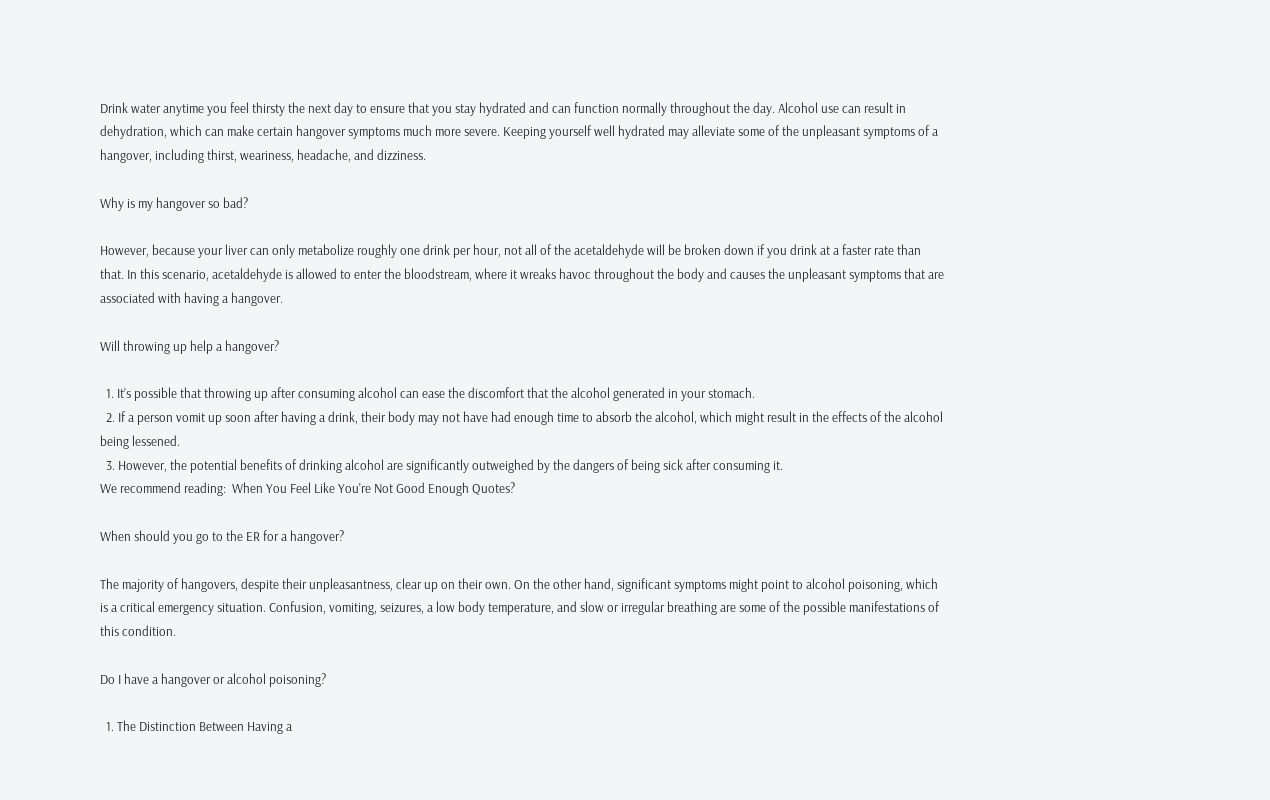Drink water anytime you feel thirsty the next day to ensure that you stay hydrated and can function normally throughout the day. Alcohol use can result in dehydration, which can make certain hangover symptoms much more severe. Keeping yourself well hydrated may alleviate some of the unpleasant symptoms of a hangover, including thirst, weariness, headache, and dizziness.

Why is my hangover so bad?

However, because your liver can only metabolize roughly one drink per hour, not all of the acetaldehyde will be broken down if you drink at a faster rate than that. In this scenario, acetaldehyde is allowed to enter the bloodstream, where it wreaks havoc throughout the body and causes the unpleasant symptoms that are associated with having a hangover.

Will throwing up help a hangover?

  1. It’s possible that throwing up after consuming alcohol can ease the discomfort that the alcohol generated in your stomach.
  2. If a person vomit up soon after having a drink, their body may not have had enough time to absorb the alcohol, which might result in the effects of the alcohol being lessened.
  3. However, the potential benefits of drinking alcohol are significantly outweighed by the dangers of being sick after consuming it.
We recommend reading:  When You Feel Like You're Not Good Enough Quotes?

When should you go to the ER for a hangover?

The majority of hangovers, despite their unpleasantness, clear up on their own. On the other hand, significant symptoms might point to alcohol poisoning, which is a critical emergency situation. Confusion, vomiting, seizures, a low body temperature, and slow or irregular breathing are some of the possible manifestations of this condition.

Do I have a hangover or alcohol poisoning?

  1. The Distinction Between Having a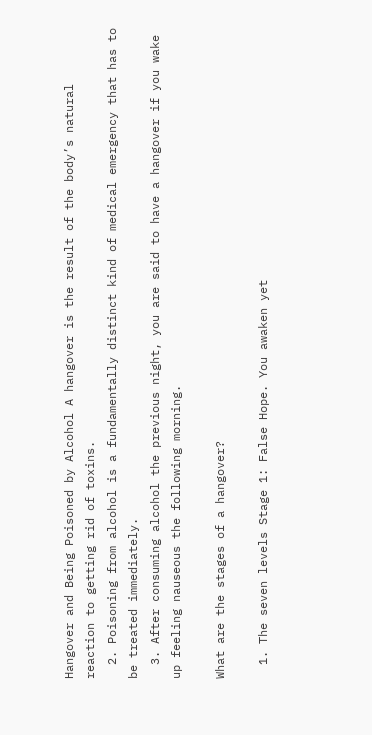Hangover and Being Poisoned by Alcohol A hangover is the result of the body’s natural reaction to getting rid of toxins.
  2. Poisoning from alcohol is a fundamentally distinct kind of medical emergency that has to be treated immediately.
  3. After consuming alcohol the previous night, you are said to have a hangover if you wake up feeling nauseous the following morning.

What are the stages of a hangover?

  1. The seven levels Stage 1: False Hope. You awaken yet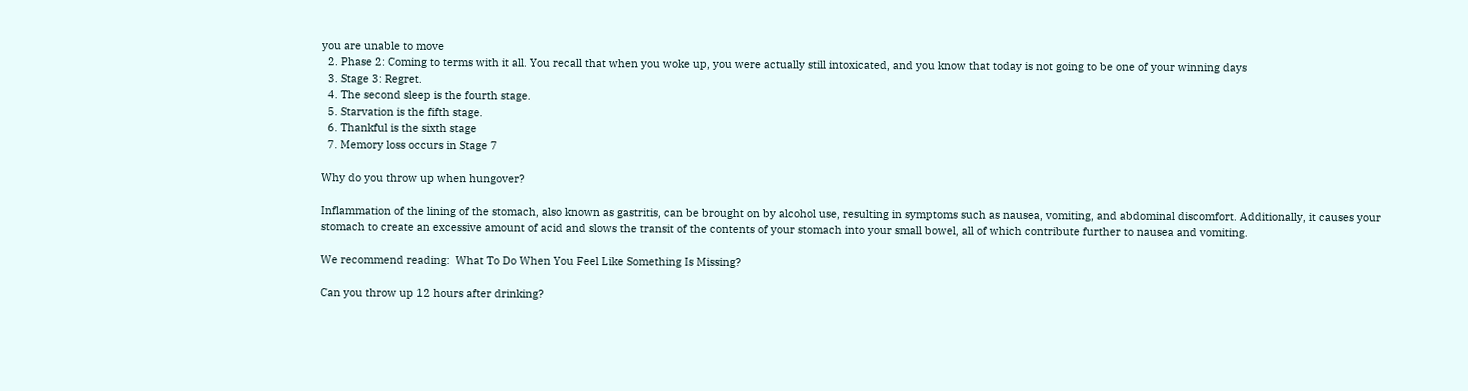you are unable to move
  2. Phase 2: Coming to terms with it all. You recall that when you woke up, you were actually still intoxicated, and you know that today is not going to be one of your winning days
  3. Stage 3: Regret.
  4. The second sleep is the fourth stage.
  5. Starvation is the fifth stage.
  6. Thankful is the sixth stage
  7. Memory loss occurs in Stage 7

Why do you throw up when hungover?

Inflammation of the lining of the stomach, also known as gastritis, can be brought on by alcohol use, resulting in symptoms such as nausea, vomiting, and abdominal discomfort. Additionally, it causes your stomach to create an excessive amount of acid and slows the transit of the contents of your stomach into your small bowel, all of which contribute further to nausea and vomiting.

We recommend reading:  What To Do When You Feel Like Something Is Missing?

Can you throw up 12 hours after drinking?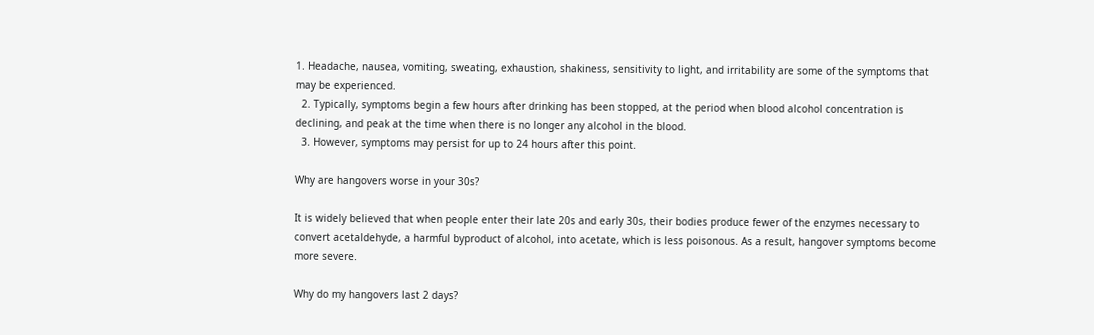1. Headache, nausea, vomiting, sweating, exhaustion, shakiness, sensitivity to light, and irritability are some of the symptoms that may be experienced.
  2. Typically, symptoms begin a few hours after drinking has been stopped, at the period when blood alcohol concentration is declining, and peak at the time when there is no longer any alcohol in the blood.
  3. However, symptoms may persist for up to 24 hours after this point.

Why are hangovers worse in your 30s?

It is widely believed that when people enter their late 20s and early 30s, their bodies produce fewer of the enzymes necessary to convert acetaldehyde, a harmful byproduct of alcohol, into acetate, which is less poisonous. As a result, hangover symptoms become more severe.

Why do my hangovers last 2 days?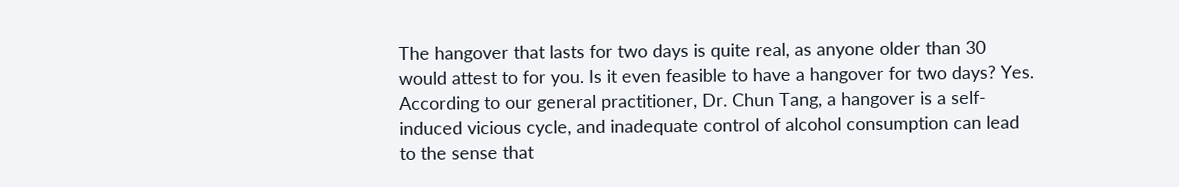The hangover that lasts for two days is quite real, as anyone older than 30 would attest to for you. Is it even feasible to have a hangover for two days? Yes. According to our general practitioner, Dr. Chun Tang, a hangover is a self-induced vicious cycle, and inadequate control of alcohol consumption can lead to the sense that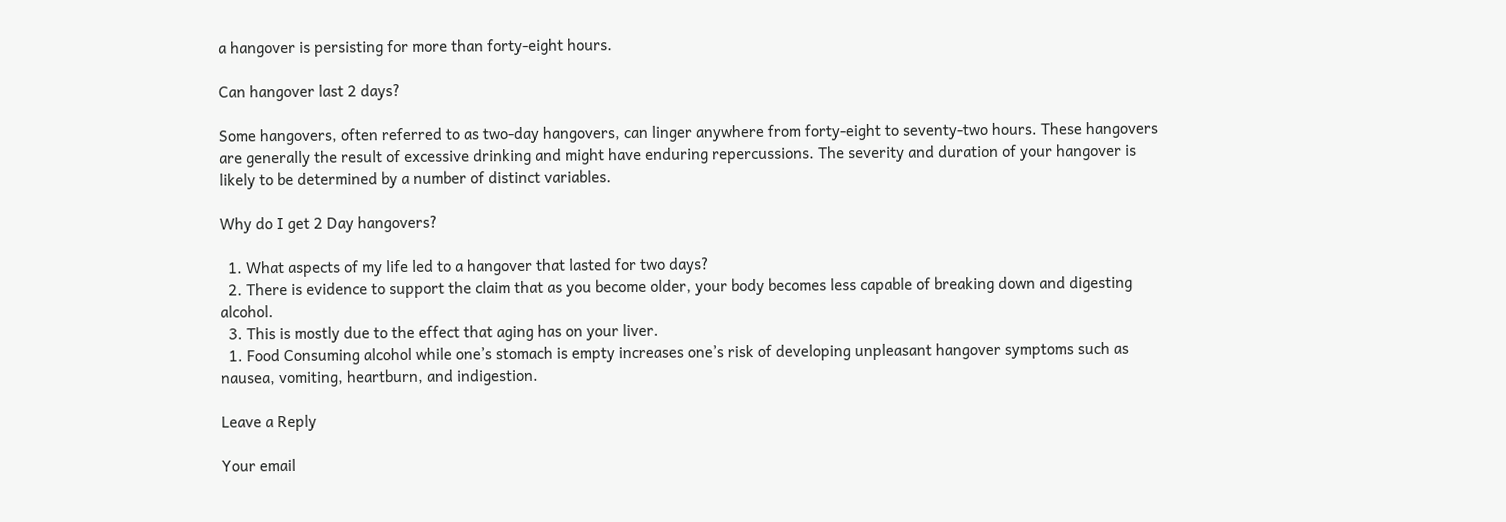a hangover is persisting for more than forty-eight hours.

Can hangover last 2 days?

Some hangovers, often referred to as two-day hangovers, can linger anywhere from forty-eight to seventy-two hours. These hangovers are generally the result of excessive drinking and might have enduring repercussions. The severity and duration of your hangover is likely to be determined by a number of distinct variables.

Why do I get 2 Day hangovers?

  1. What aspects of my life led to a hangover that lasted for two days?
  2. There is evidence to support the claim that as you become older, your body becomes less capable of breaking down and digesting alcohol.
  3. This is mostly due to the effect that aging has on your liver.
  1. Food Consuming alcohol while one’s stomach is empty increases one’s risk of developing unpleasant hangover symptoms such as nausea, vomiting, heartburn, and indigestion.

Leave a Reply

Your email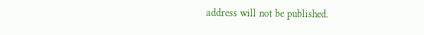address will not be published.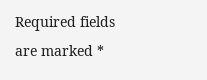Required fields are marked *